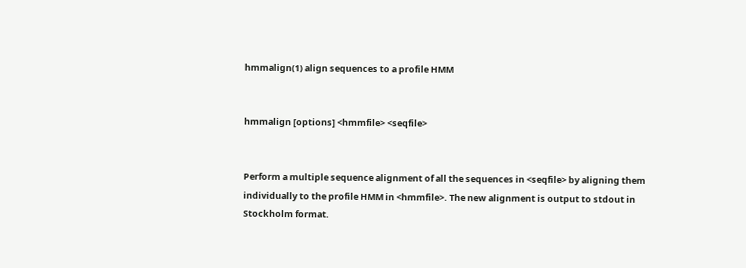hmmalign(1) align sequences to a profile HMM


hmmalign [options] <hmmfile> <seqfile>


Perform a multiple sequence alignment of all the sequences in <seqfile> by aligning them individually to the profile HMM in <hmmfile>. The new alignment is output to stdout in Stockholm format.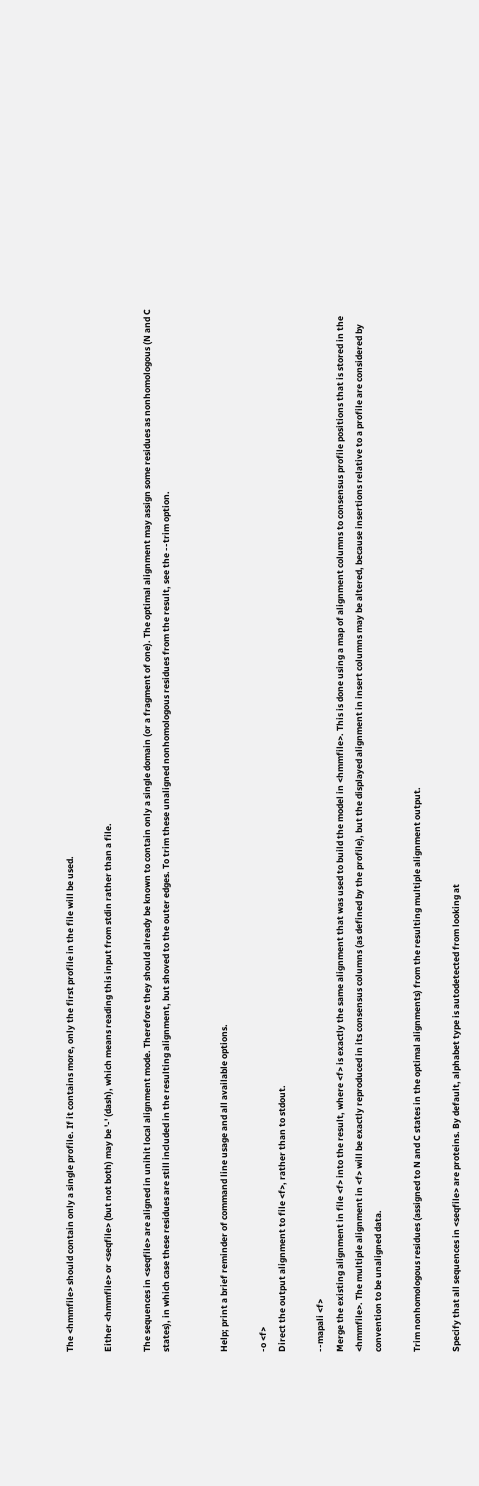The <hmmfile> should contain only a single profile. If it contains more, only the first profile in the file will be used.

Either <hmmfile> or <seqfile> (but not both) may be '-' (dash), which means reading this input from stdin rather than a file.

The sequences in <seqfile> are aligned in unihit local alignment mode. Therefore they should already be known to contain only a single domain (or a fragment of one). The optimal alignment may assign some residues as nonhomologous (N and C states), in which case these residues are still included in the resulting alignment, but shoved to the outer edges. To trim these unaligned nonhomologous residues from the result, see the --trim option.


Help; print a brief reminder of command line usage and all available options.

-o <f>
Direct the output alignment to file <f>, rather than to stdout.

--mapali <f>
Merge the existing alignment in file <f> into the result, where <f> is exactly the same alignment that was used to build the model in <hmmfile>. This is done using a map of alignment columns to consensus profile positions that is stored in the <hmmfile>. The multiple alignment in <f> will be exactly reproduced in its consensus columns (as defined by the profile), but the displayed alignment in insert columns may be altered, because insertions relative to a profile are considered by convention to be unaligned data.

Trim nonhomologous residues (assigned to N and C states in the optimal alignments) from the resulting multiple alignment output.

Specify that all sequences in <seqfile> are proteins. By default, alphabet type is autodetected from looking at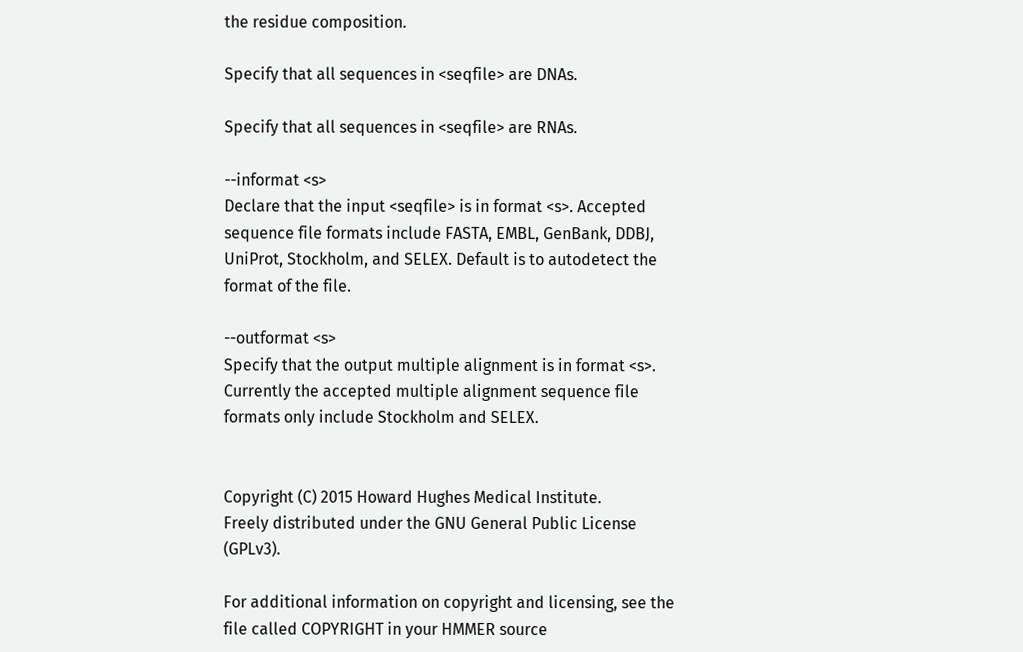the residue composition.

Specify that all sequences in <seqfile> are DNAs.

Specify that all sequences in <seqfile> are RNAs.

--informat <s>
Declare that the input <seqfile> is in format <s>. Accepted sequence file formats include FASTA, EMBL, GenBank, DDBJ, UniProt, Stockholm, and SELEX. Default is to autodetect the format of the file.

--outformat <s>
Specify that the output multiple alignment is in format <s>. Currently the accepted multiple alignment sequence file formats only include Stockholm and SELEX.


Copyright (C) 2015 Howard Hughes Medical Institute.
Freely distributed under the GNU General Public License (GPLv3).

For additional information on copyright and licensing, see the file called COPYRIGHT in your HMMER source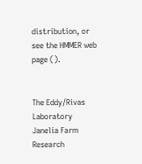distribution, or see the HMMER web page ().


The Eddy/Rivas Laboratory
Janelia Farm Research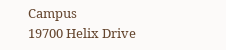Campus
19700 Helix Drive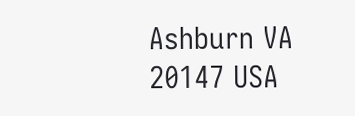Ashburn VA 20147 USA